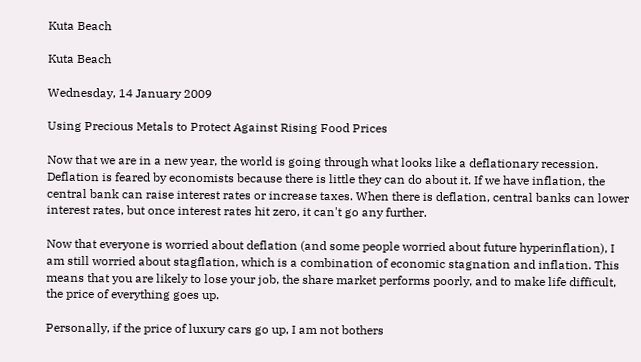Kuta Beach

Kuta Beach

Wednesday, 14 January 2009

Using Precious Metals to Protect Against Rising Food Prices

Now that we are in a new year, the world is going through what looks like a deflationary recession. Deflation is feared by economists because there is little they can do about it. If we have inflation, the central bank can raise interest rates or increase taxes. When there is deflation, central banks can lower interest rates, but once interest rates hit zero, it can't go any further.

Now that everyone is worried about deflation (and some people worried about future hyperinflation), I am still worried about stagflation, which is a combination of economic stagnation and inflation. This means that you are likely to lose your job, the share market performs poorly, and to make life difficult, the price of everything goes up.

Personally, if the price of luxury cars go up, I am not bothers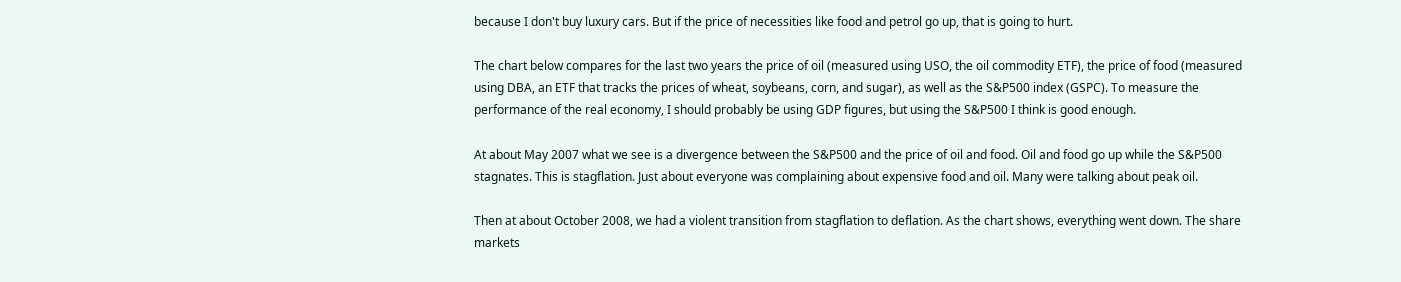because I don't buy luxury cars. But if the price of necessities like food and petrol go up, that is going to hurt.

The chart below compares for the last two years the price of oil (measured using USO, the oil commodity ETF), the price of food (measured using DBA, an ETF that tracks the prices of wheat, soybeans, corn, and sugar), as well as the S&P500 index (GSPC). To measure the performance of the real economy, I should probably be using GDP figures, but using the S&P500 I think is good enough.

At about May 2007 what we see is a divergence between the S&P500 and the price of oil and food. Oil and food go up while the S&P500 stagnates. This is stagflation. Just about everyone was complaining about expensive food and oil. Many were talking about peak oil.

Then at about October 2008, we had a violent transition from stagflation to deflation. As the chart shows, everything went down. The share markets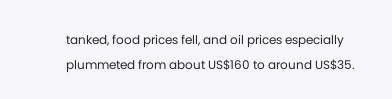tanked, food prices fell, and oil prices especially plummeted from about US$160 to around US$35.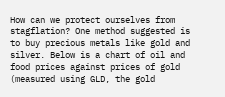How can we protect ourselves from stagflation? One method suggested is to buy precious metals like gold and silver. Below is a chart of oil and food prices against prices of gold (measured using GLD, the gold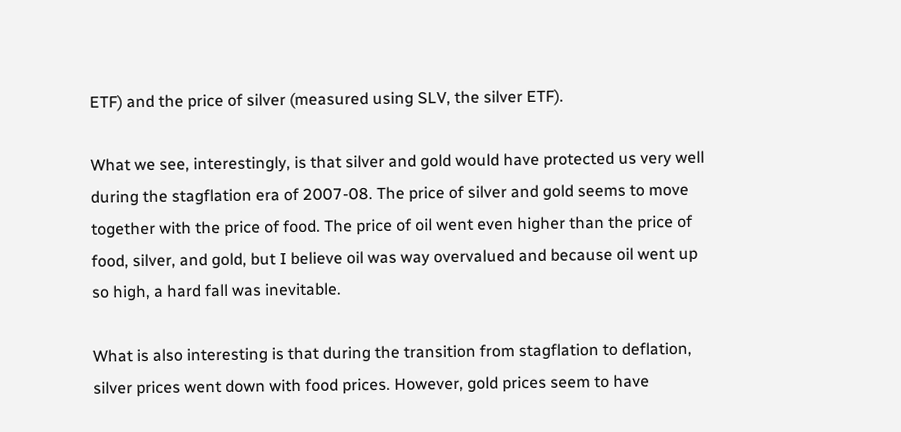ETF) and the price of silver (measured using SLV, the silver ETF).

What we see, interestingly, is that silver and gold would have protected us very well during the stagflation era of 2007-08. The price of silver and gold seems to move together with the price of food. The price of oil went even higher than the price of food, silver, and gold, but I believe oil was way overvalued and because oil went up so high, a hard fall was inevitable.

What is also interesting is that during the transition from stagflation to deflation, silver prices went down with food prices. However, gold prices seem to have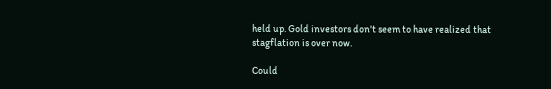held up. Gold investors don't seem to have realized that stagflation is over now.

Could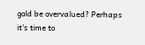gold be overvalued? Perhaps it's time to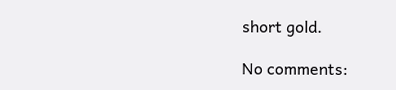short gold.

No comments: